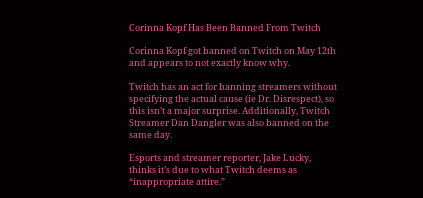Corinna Kopf Has Been Banned From Twitch

Corinna Kopf got banned on Twitch on May 12th and appears to not exactly know why.

Twitch has an act for banning streamers without specifying the actual cause (ie Dr. Disrespect), so this isn’t a major surprise. Additionally, Twitch Streamer Dan Dangler was also banned on the same day.

Esports and streamer reporter, Jake Lucky, thinks it’s due to what Twitch deems as “inappropriate attire.”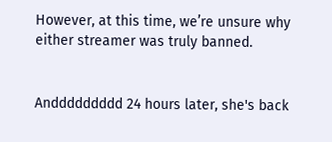However, at this time, we’re unsure why either streamer was truly banned.


Anddddddddd 24 hours later, she's back